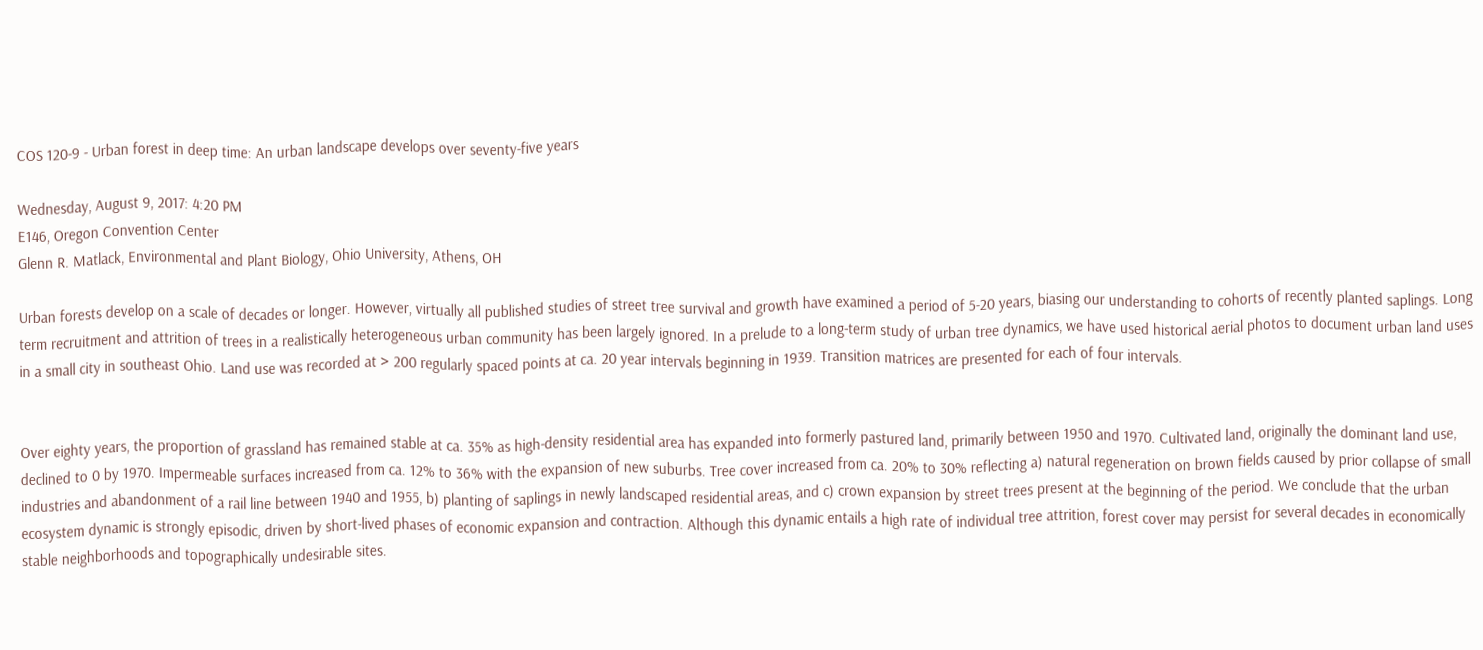COS 120-9 - Urban forest in deep time: An urban landscape develops over seventy-five years

Wednesday, August 9, 2017: 4:20 PM
E146, Oregon Convention Center
Glenn R. Matlack, Environmental and Plant Biology, Ohio University, Athens, OH

Urban forests develop on a scale of decades or longer. However, virtually all published studies of street tree survival and growth have examined a period of 5-20 years, biasing our understanding to cohorts of recently planted saplings. Long term recruitment and attrition of trees in a realistically heterogeneous urban community has been largely ignored. In a prelude to a long-term study of urban tree dynamics, we have used historical aerial photos to document urban land uses in a small city in southeast Ohio. Land use was recorded at > 200 regularly spaced points at ca. 20 year intervals beginning in 1939. Transition matrices are presented for each of four intervals.


Over eighty years, the proportion of grassland has remained stable at ca. 35% as high-density residential area has expanded into formerly pastured land, primarily between 1950 and 1970. Cultivated land, originally the dominant land use, declined to 0 by 1970. Impermeable surfaces increased from ca. 12% to 36% with the expansion of new suburbs. Tree cover increased from ca. 20% to 30% reflecting a) natural regeneration on brown fields caused by prior collapse of small industries and abandonment of a rail line between 1940 and 1955, b) planting of saplings in newly landscaped residential areas, and c) crown expansion by street trees present at the beginning of the period. We conclude that the urban ecosystem dynamic is strongly episodic, driven by short-lived phases of economic expansion and contraction. Although this dynamic entails a high rate of individual tree attrition, forest cover may persist for several decades in economically stable neighborhoods and topographically undesirable sites.